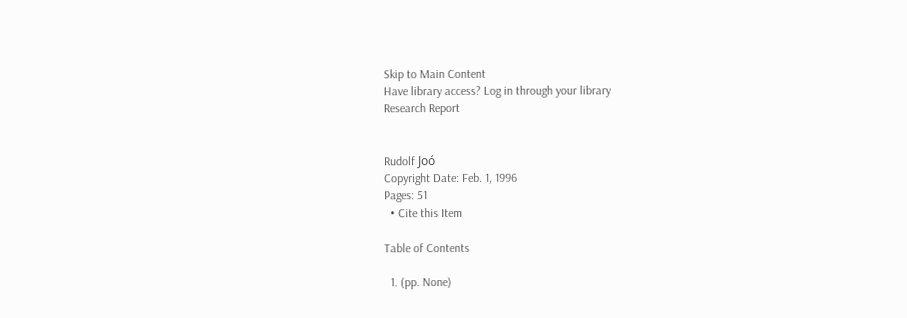Skip to Main Content
Have library access? Log in through your library
Research Report


Rudolf Joó
Copyright Date: Feb. 1, 1996
Pages: 51
  • Cite this Item

Table of Contents

  1. (pp. None)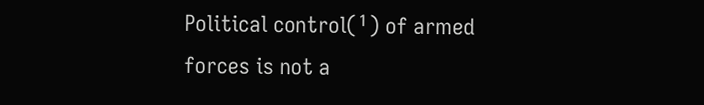Political control(¹) of armed forces is not a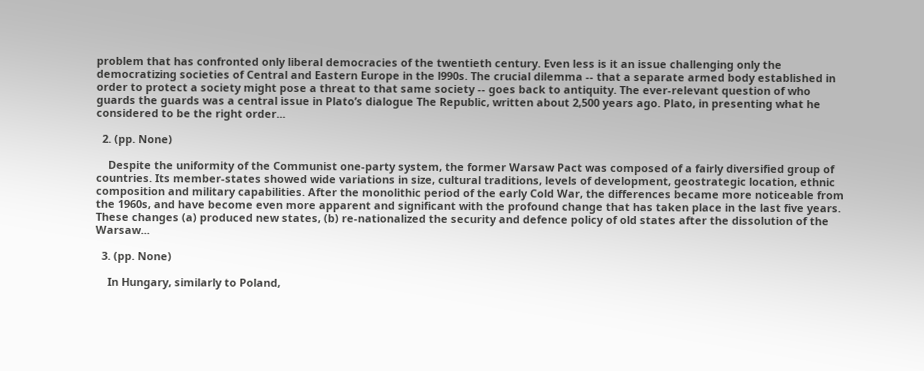problem that has confronted only liberal democracies of the twentieth century. Even less is it an issue challenging only the democratizing societies of Central and Eastern Europe in the l990s. The crucial dilemma -- that a separate armed body established in order to protect a society might pose a threat to that same society -- goes back to antiquity. The ever-relevant question of who guards the guards was a central issue in Plato’s dialogue The Republic, written about 2,500 years ago. Plato, in presenting what he considered to be the right order...

  2. (pp. None)

    Despite the uniformity of the Communist one-party system, the former Warsaw Pact was composed of a fairly diversified group of countries. Its member-states showed wide variations in size, cultural traditions, levels of development, geostrategic location, ethnic composition and military capabilities. After the monolithic period of the early Cold War, the differences became more noticeable from the 1960s, and have become even more apparent and significant with the profound change that has taken place in the last five years. These changes (a) produced new states, (b) re-nationalized the security and defence policy of old states after the dissolution of the Warsaw...

  3. (pp. None)

    In Hungary, similarly to Poland,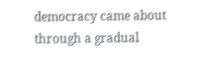democracy came about through a gradual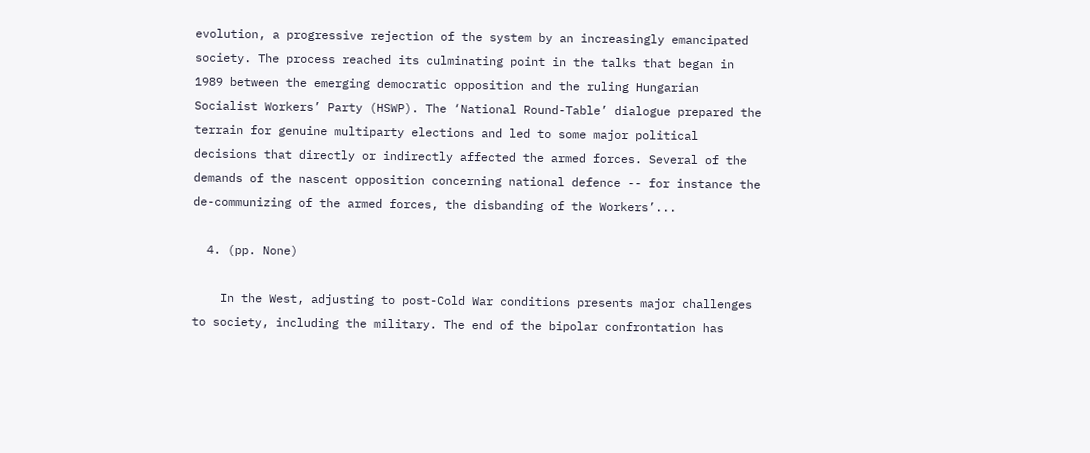evolution, a progressive rejection of the system by an increasingly emancipated society. The process reached its culminating point in the talks that began in 1989 between the emerging democratic opposition and the ruling Hungarian Socialist Workers’ Party (HSWP). The ‘National Round-Table’ dialogue prepared the terrain for genuine multiparty elections and led to some major political decisions that directly or indirectly affected the armed forces. Several of the demands of the nascent opposition concerning national defence -- for instance the de-communizing of the armed forces, the disbanding of the Workers’...

  4. (pp. None)

    In the West, adjusting to post-Cold War conditions presents major challenges to society, including the military. The end of the bipolar confrontation has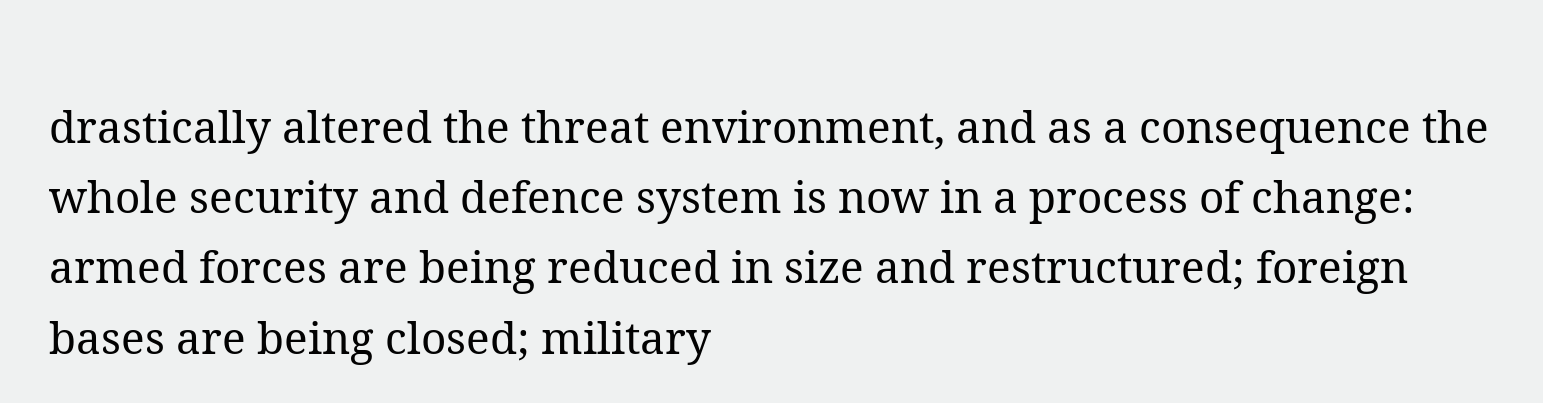drastically altered the threat environment, and as a consequence the whole security and defence system is now in a process of change: armed forces are being reduced in size and restructured; foreign bases are being closed; military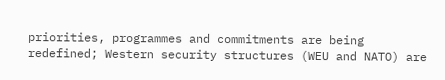priorities, programmes and commitments are being redefined; Western security structures (WEU and NATO) are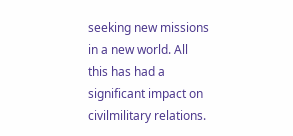seeking new missions in a new world. All this has had a significant impact on civilmilitary relations.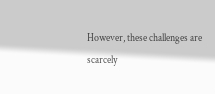However, these challenges are scarcely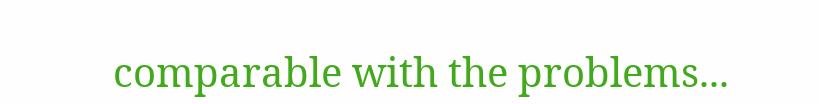comparable with the problems...